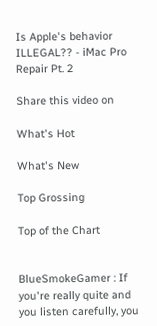Is Apple's behavior ILLEGAL?? - iMac Pro Repair Pt. 2

Share this video on

What's Hot

What's New

Top Grossing

Top of the Chart


BlueSmokeGamer : If you're really quite and you listen carefully, you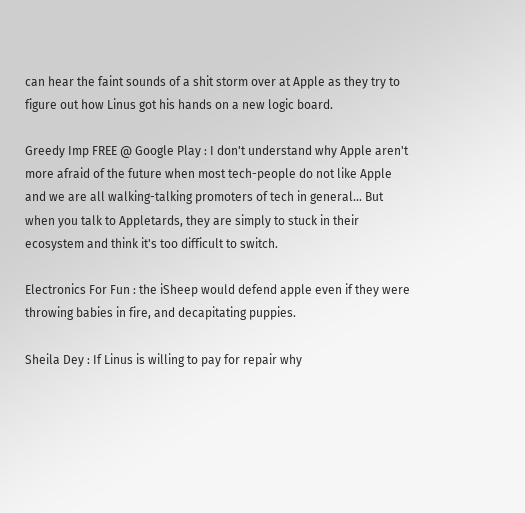can hear the faint sounds of a shit storm over at Apple as they try to figure out how Linus got his hands on a new logic board.

Greedy Imp FREE @ Google Play : I don't understand why Apple aren't more afraid of the future when most tech-people do not like Apple and we are all walking-talking promoters of tech in general... But when you talk to Appletards, they are simply to stuck in their ecosystem and think it's too difficult to switch.

Electronics For Fun : the iSheep would defend apple even if they were throwing babies in fire, and decapitating puppies.

Sheila Dey : If Linus is willing to pay for repair why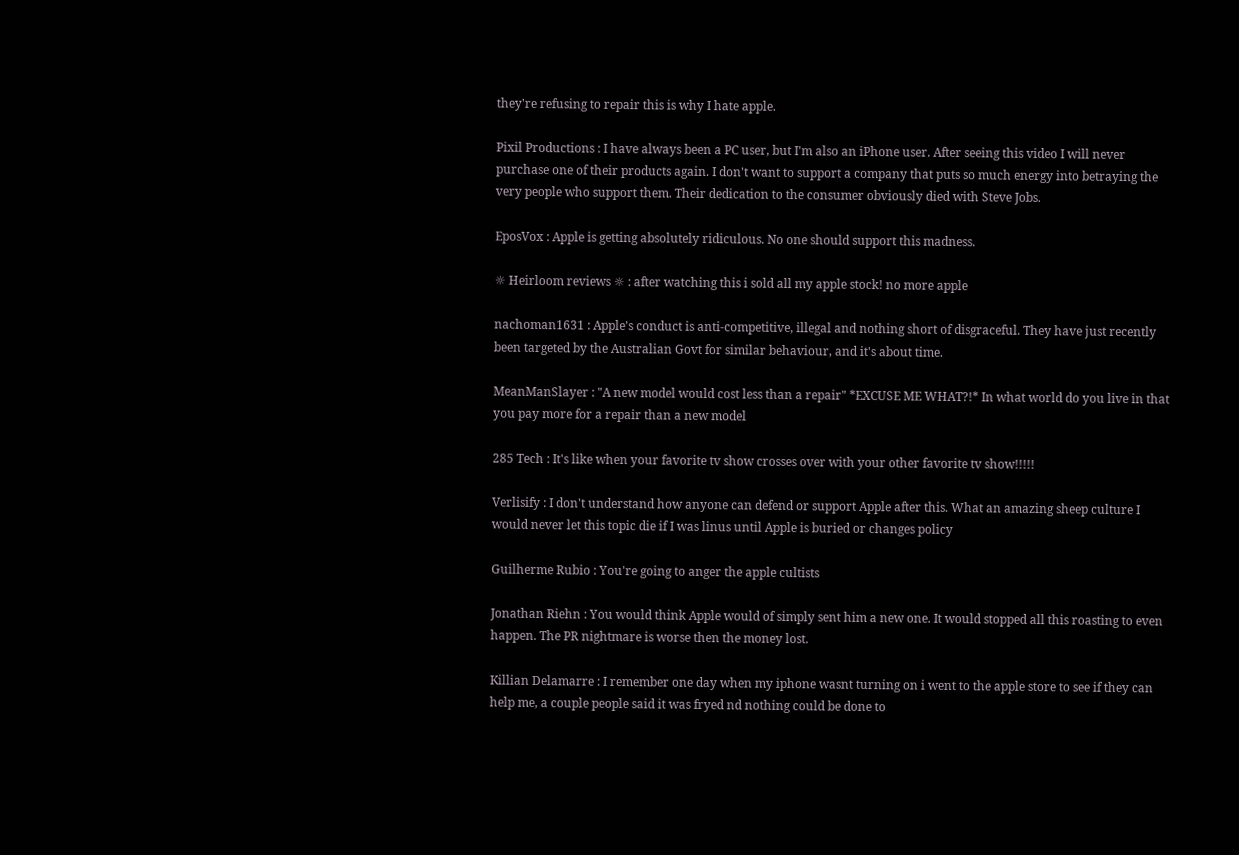they're refusing to repair this is why I hate apple.

Pixil Productions : I have always been a PC user, but I'm also an iPhone user. After seeing this video I will never purchase one of their products again. I don't want to support a company that puts so much energy into betraying the very people who support them. Their dedication to the consumer obviously died with Steve Jobs.

EposVox : Apple is getting absolutely ridiculous. No one should support this madness.

☼ Heirloom reviews ☼ : after watching this i sold all my apple stock! no more apple

nachoman1631 : Apple's conduct is anti-competitive, illegal and nothing short of disgraceful. They have just recently been targeted by the Australian Govt for similar behaviour, and it's about time.

MeanManSlayer : "A new model would cost less than a repair" *EXCUSE ME WHAT?!* In what world do you live in that you pay more for a repair than a new model

285 Tech : It's like when your favorite tv show crosses over with your other favorite tv show!!!!!

Verlisify : I don't understand how anyone can defend or support Apple after this. What an amazing sheep culture I would never let this topic die if I was linus until Apple is buried or changes policy

Guilherme Rubio : You're going to anger the apple cultists

Jonathan Riehn : You would think Apple would of simply sent him a new one. It would stopped all this roasting to even happen. The PR nightmare is worse then the money lost.

Killian Delamarre : I remember one day when my iphone wasnt turning on i went to the apple store to see if they can help me, a couple people said it was fryed nd nothing could be done to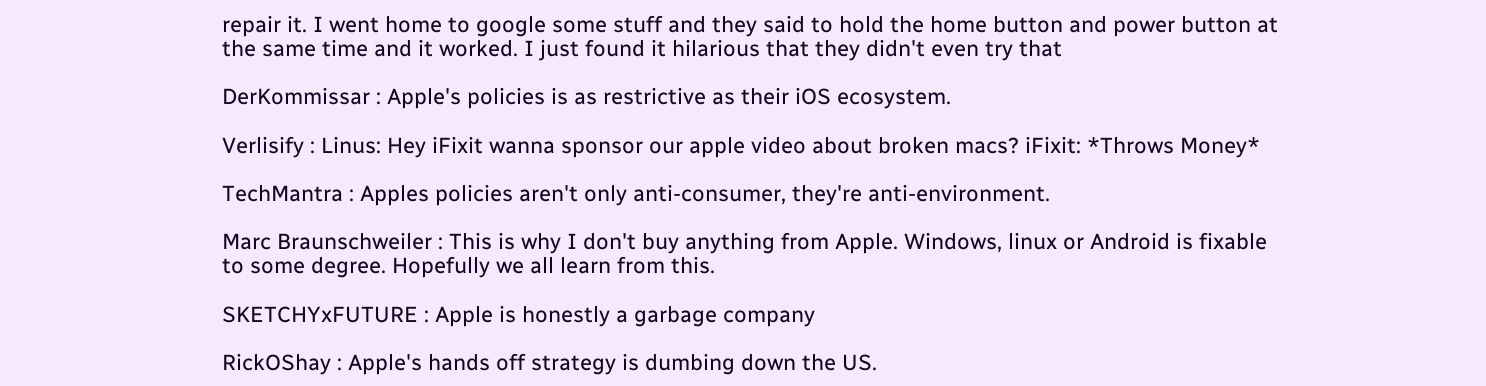repair it. I went home to google some stuff and they said to hold the home button and power button at the same time and it worked. I just found it hilarious that they didn't even try that

DerKommissar : Apple's policies is as restrictive as their iOS ecosystem.

Verlisify : Linus: Hey iFixit wanna sponsor our apple video about broken macs? iFixit: *Throws Money*

TechMantra : Apples policies aren't only anti-consumer, they're anti-environment.

Marc Braunschweiler : This is why I don't buy anything from Apple. Windows, linux or Android is fixable to some degree. Hopefully we all learn from this.

SKETCHYxFUTURE : Apple is honestly a garbage company

RickOShay : Apple's hands off strategy is dumbing down the US.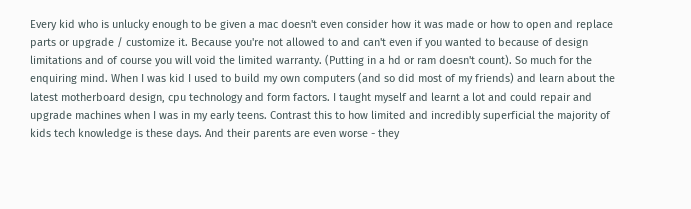Every kid who is unlucky enough to be given a mac doesn't even consider how it was made or how to open and replace parts or upgrade / customize it. Because you're not allowed to and can't even if you wanted to because of design limitations and of course you will void the limited warranty. (Putting in a hd or ram doesn't count). So much for the enquiring mind. When I was kid I used to build my own computers (and so did most of my friends) and learn about the latest motherboard design, cpu technology and form factors. I taught myself and learnt a lot and could repair and upgrade machines when I was in my early teens. Contrast this to how limited and incredibly superficial the majority of kids tech knowledge is these days. And their parents are even worse - they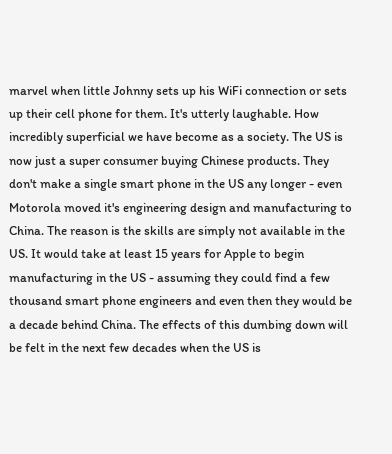marvel when little Johnny sets up his WiFi connection or sets up their cell phone for them. It's utterly laughable. How incredibly superficial we have become as a society. The US is now just a super consumer buying Chinese products. They don't make a single smart phone in the US any longer - even Motorola moved it's engineering design and manufacturing to China. The reason is the skills are simply not available in the US. It would take at least 15 years for Apple to begin manufacturing in the US - assuming they could find a few thousand smart phone engineers and even then they would be a decade behind China. The effects of this dumbing down will be felt in the next few decades when the US is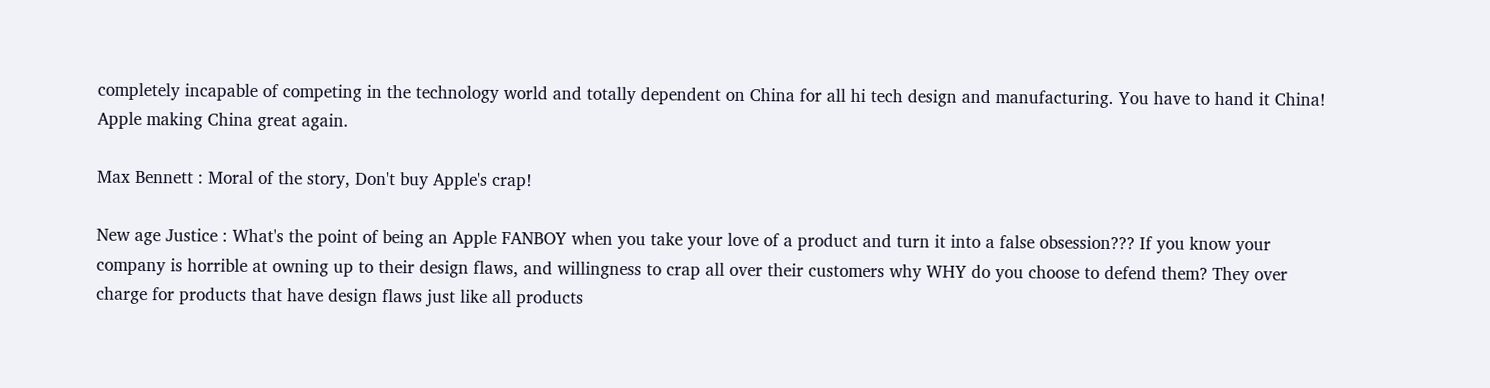completely incapable of competing in the technology world and totally dependent on China for all hi tech design and manufacturing. You have to hand it China! Apple making China great again.

Max Bennett : Moral of the story, Don't buy Apple's crap!

New age Justice : What's the point of being an Apple FANBOY when you take your love of a product and turn it into a false obsession??? If you know your company is horrible at owning up to their design flaws, and willingness to crap all over their customers why WHY do you choose to defend them? They over charge for products that have design flaws just like all products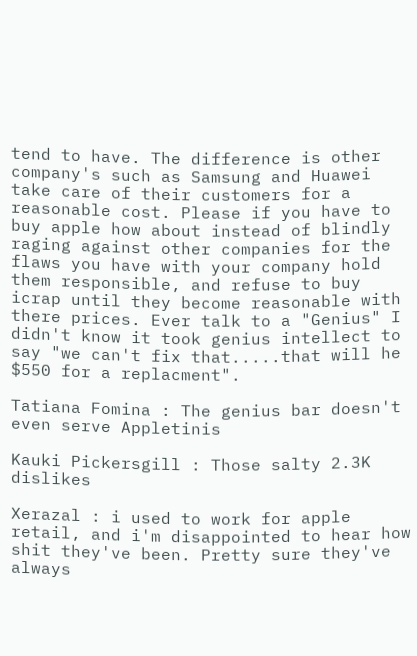tend to have. The difference is other company's such as Samsung and Huawei take care of their customers for a reasonable cost. Please if you have to buy apple how about instead of blindly raging against other companies for the flaws you have with your company hold them responsible, and refuse to buy icrap until they become reasonable with there prices. Ever talk to a "Genius" I didn't know it took genius intellect to say "we can't fix that.....that will he $550 for a replacment".

Tatiana Fomina : The genius bar doesn't even serve Appletinis

Kauki Pickersgill : Those salty 2.3K dislikes

Xerazal : i used to work for apple retail, and i'm disappointed to hear how shit they've been. Pretty sure they've always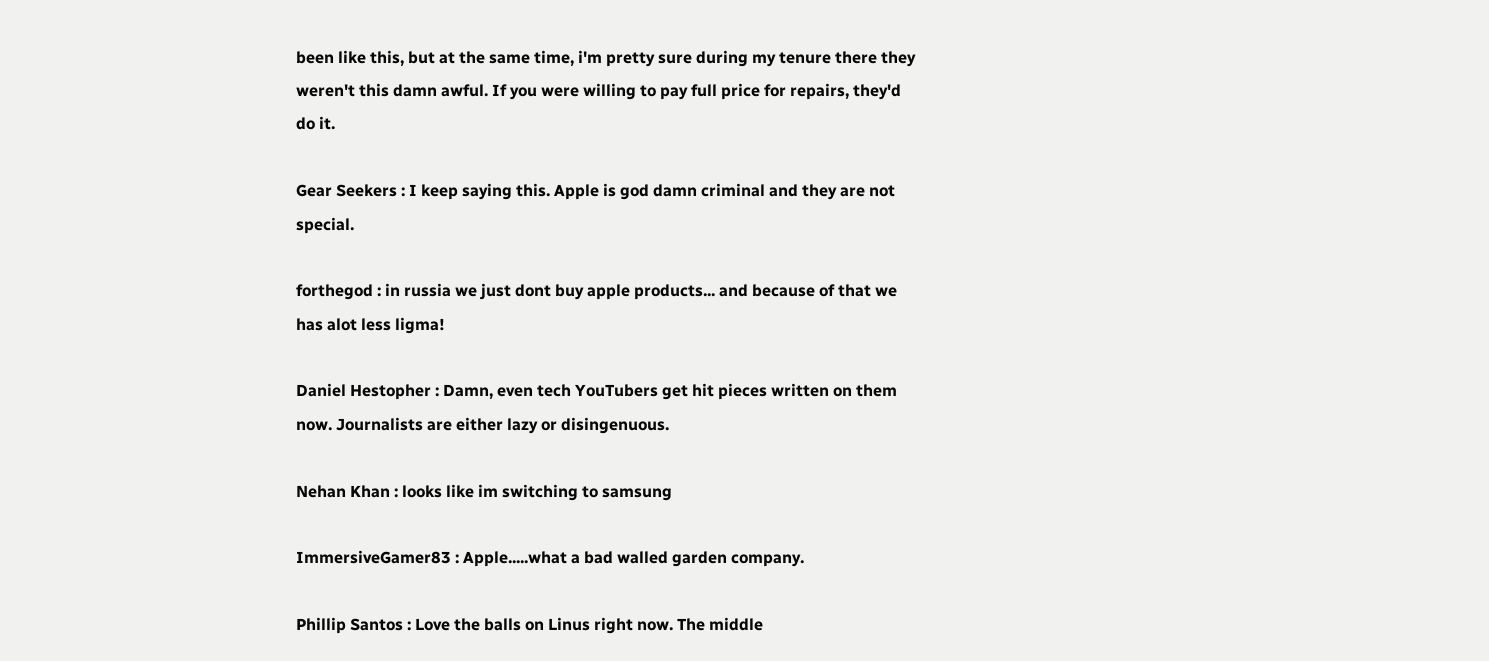been like this, but at the same time, i'm pretty sure during my tenure there they weren't this damn awful. If you were willing to pay full price for repairs, they'd do it.

Gear Seekers : I keep saying this. Apple is god damn criminal and they are not special.

forthegod : in russia we just dont buy apple products... and because of that we has alot less ligma!

Daniel Hestopher : Damn, even tech YouTubers get hit pieces written on them now. Journalists are either lazy or disingenuous.

Nehan Khan : looks like im switching to samsung

ImmersiveGamer83 : Apple.....what a bad walled garden company.

Phillip Santos : Love the balls on Linus right now. The middle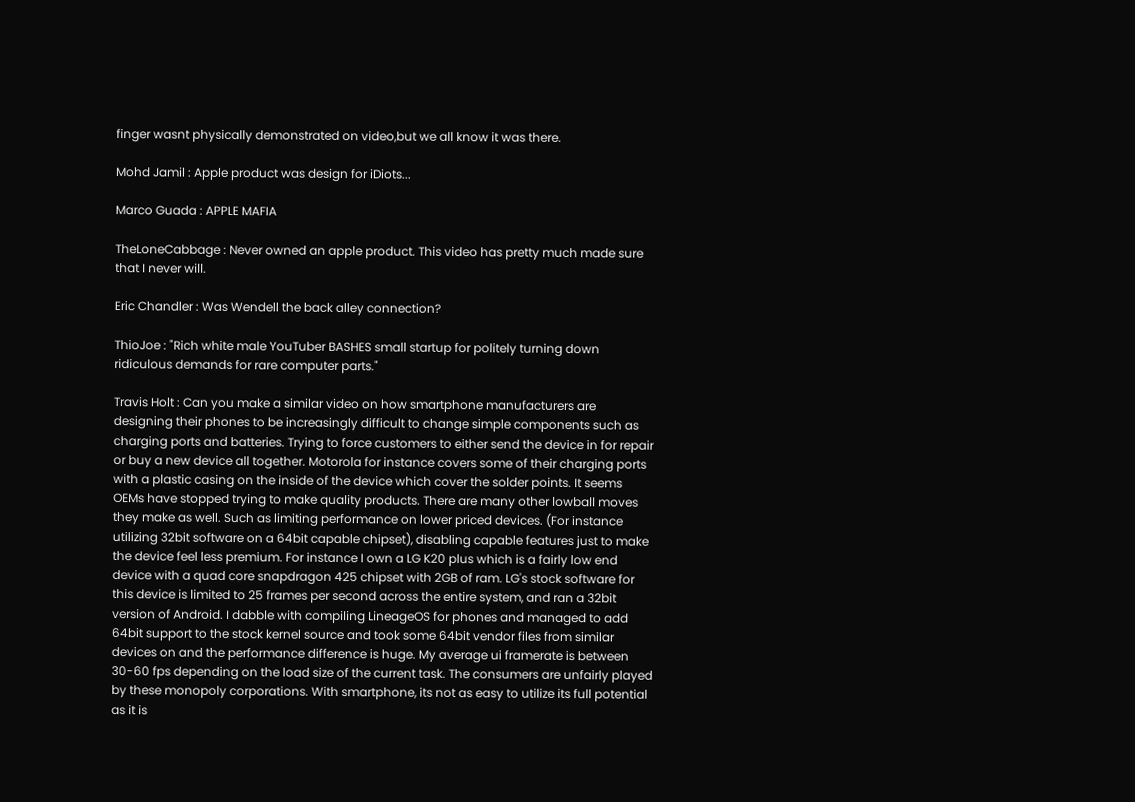finger wasnt physically demonstrated on video,but we all know it was there.

Mohd Jamil : Apple product was design for iDiots...

Marco Guada : APPLE MAFIA

TheLoneCabbage : Never owned an apple product. This video has pretty much made sure that I never will.

Eric Chandler : Was Wendell the back alley connection?

ThioJoe : "Rich white male YouTuber BASHES small startup for politely turning down ridiculous demands for rare computer parts."

Travis Holt : Can you make a similar video on how smartphone manufacturers are designing their phones to be increasingly difficult to change simple components such as charging ports and batteries. Trying to force customers to either send the device in for repair or buy a new device all together. Motorola for instance covers some of their charging ports with a plastic casing on the inside of the device which cover the solder points. It seems OEMs have stopped trying to make quality products. There are many other lowball moves they make as well. Such as limiting performance on lower priced devices. (For instance utilizing 32bit software on a 64bit capable chipset), disabling capable features just to make the device feel less premium. For instance I own a LG K20 plus which is a fairly low end device with a quad core snapdragon 425 chipset with 2GB of ram. LG's stock software for this device is limited to 25 frames per second across the entire system, and ran a 32bit version of Android. I dabble with compiling LineageOS for phones and managed to add 64bit support to the stock kernel source and took some 64bit vendor files from similar devices on and the performance difference is huge. My average ui framerate is between 30-60 fps depending on the load size of the current task. The consumers are unfairly played by these monopoly corporations. With smartphone, its not as easy to utilize its full potential as it is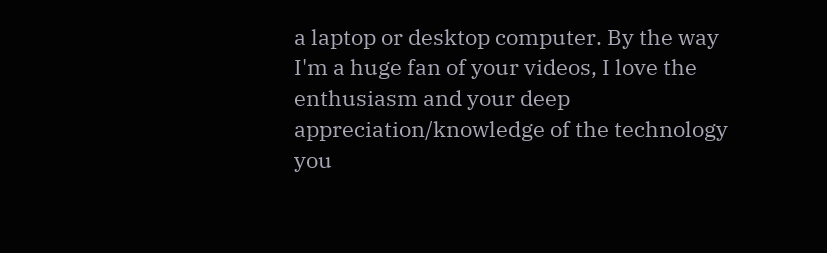a laptop or desktop computer. By the way I'm a huge fan of your videos, I love the enthusiasm and your deep appreciation/knowledge of the technology you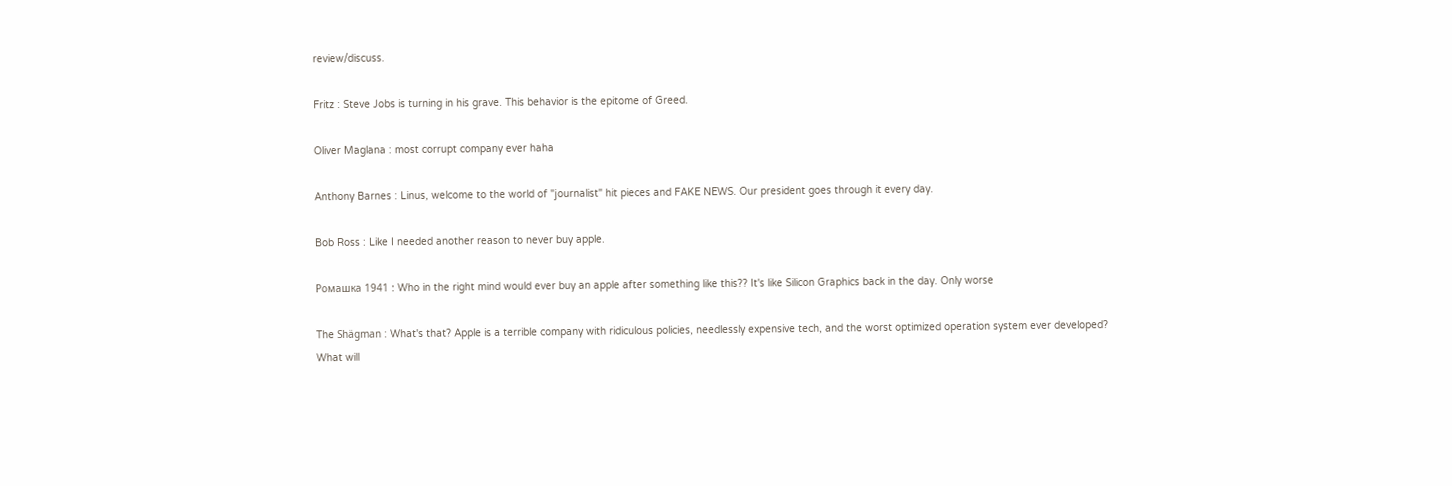review/discuss.

Fritz : Steve Jobs is turning in his grave. This behavior is the epitome of Greed.

Oliver Maglana : most corrupt company ever haha

Anthony Barnes : Linus, welcome to the world of "journalist" hit pieces and FAKE NEWS. Our president goes through it every day.

Bob Ross : Like I needed another reason to never buy apple.

Ромашка 1941 : Who in the right mind would ever buy an apple after something like this?? It's like Silicon Graphics back in the day. Only worse

The Shägman : What's that? Apple is a terrible company with ridiculous policies, needlessly expensive tech, and the worst optimized operation system ever developed? What will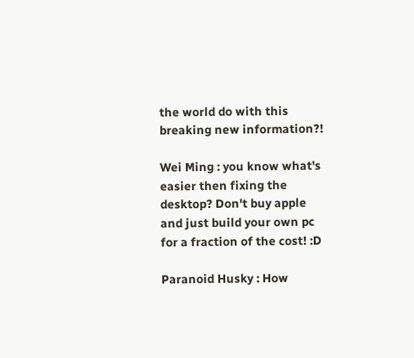the world do with this breaking new information?!

Wei Ming : you know what's easier then fixing the desktop? Don't buy apple and just build your own pc for a fraction of the cost! :D

Paranoid Husky : How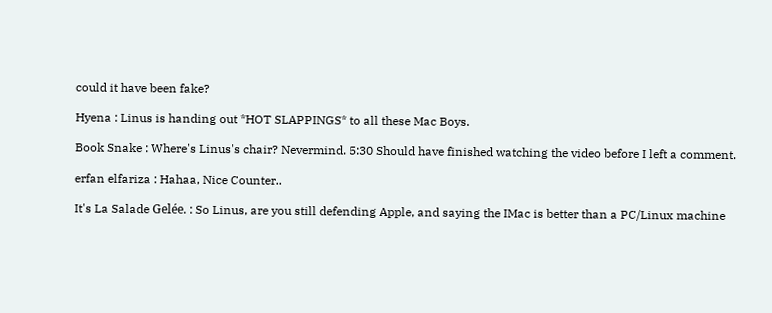could it have been fake?

Hyena : Linus is handing out *HOT SLAPPINGS* to all these Mac Boys.

Book Snake : Where's Linus's chair? Nevermind. 5:30 Should have finished watching the video before I left a comment.

erfan elfariza : Hahaa, Nice Counter..

It's La Salade Gelée. : So Linus, are you still defending Apple, and saying the IMac is better than a PC/Linux machine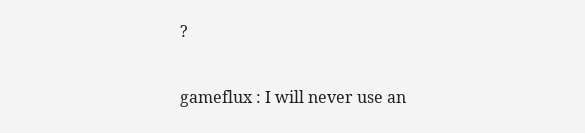?

gameflux : I will never use an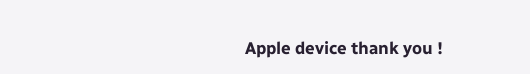Apple device thank you !